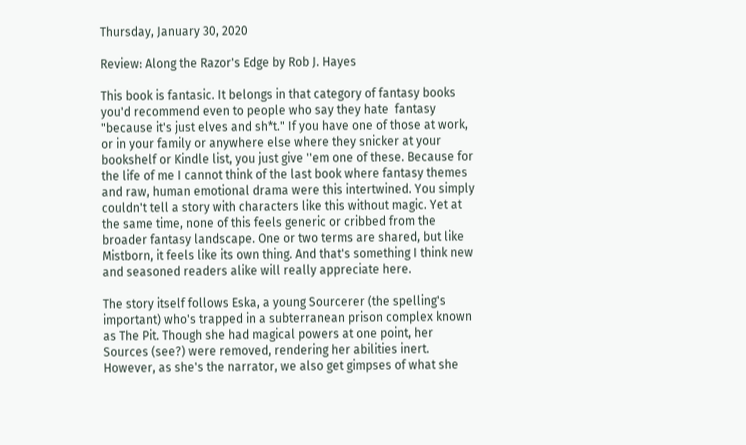Thursday, January 30, 2020

Review: Along the Razor's Edge by Rob J. Hayes

This book is fantasic. It belongs in that category of fantasy books you'd recommend even to people who say they hate  fantasy "because it's just elves and sh*t." If you have one of those at work, or in your family or anywhere else where they snicker at your bookshelf or Kindle list, you just give ''em one of these. Because for the life of me I cannot think of the last book where fantasy themes and raw, human emotional drama were this intertwined. You simply couldn't tell a story with characters like this without magic. Yet at the same time, none of this feels generic or cribbed from the broader fantasy landscape. One or two terms are shared, but like Mistborn, it feels like its own thing. And that's something I think new and seasoned readers alike will really appreciate here.

The story itself follows Eska, a young Sourcerer (the spelling's important) who's trapped in a subterranean prison complex known as The Pit. Though she had magical powers at one point, her Sources (see?) were removed, rendering her abilities inert. However, as she's the narrator, we also get gimpses of what she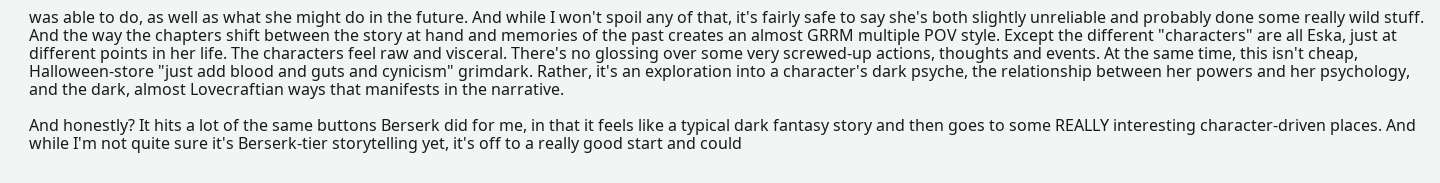was able to do, as well as what she might do in the future. And while I won't spoil any of that, it's fairly safe to say she's both slightly unreliable and probably done some really wild stuff. And the way the chapters shift between the story at hand and memories of the past creates an almost GRRM multiple POV style. Except the different "characters" are all Eska, just at different points in her life. The characters feel raw and visceral. There's no glossing over some very screwed-up actions, thoughts and events. At the same time, this isn't cheap, Halloween-store "just add blood and guts and cynicism" grimdark. Rather, it's an exploration into a character's dark psyche, the relationship between her powers and her psychology, and the dark, almost Lovecraftian ways that manifests in the narrative.

And honestly? It hits a lot of the same buttons Berserk did for me, in that it feels like a typical dark fantasy story and then goes to some REALLY interesting character-driven places. And while I'm not quite sure it's Berserk-tier storytelling yet, it's off to a really good start and could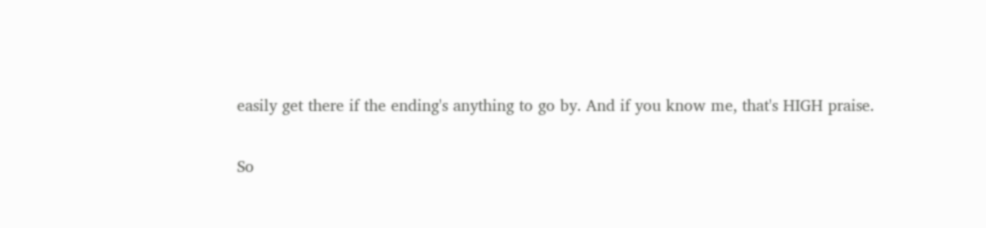easily get there if the ending's anything to go by. And if you know me, that's HIGH praise.

So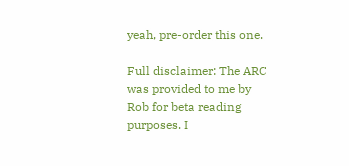yeah, pre-order this one.

Full disclaimer: The ARC was provided to me by Rob for beta reading purposes. I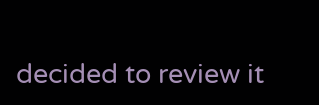decided to review it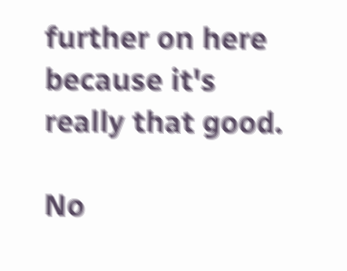further on here because it's really that good.

No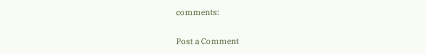comments:

Post a Comment